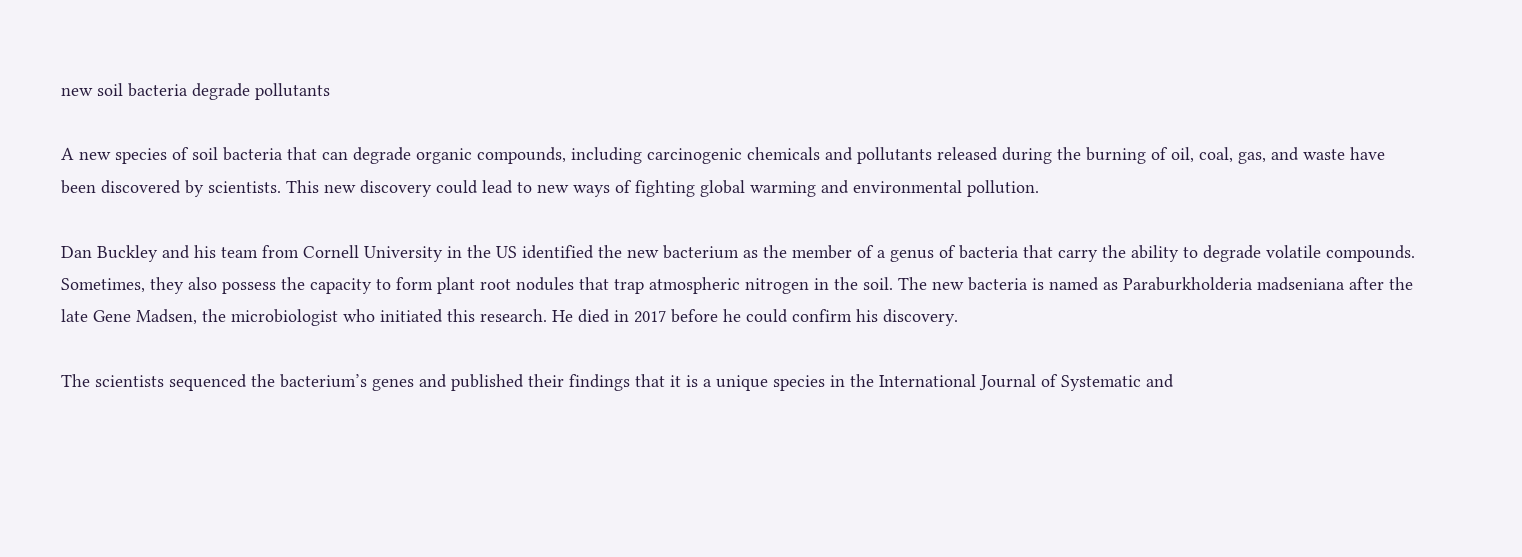new soil bacteria degrade pollutants

A new species of soil bacteria that can degrade organic compounds, including carcinogenic chemicals and pollutants released during the burning of oil, coal, gas, and waste have been discovered by scientists. This new discovery could lead to new ways of fighting global warming and environmental pollution.

Dan Buckley and his team from Cornell University in the US identified the new bacterium as the member of a genus of bacteria that carry the ability to degrade volatile compounds. Sometimes, they also possess the capacity to form plant root nodules that trap atmospheric nitrogen in the soil. The new bacteria is named as Paraburkholderia madseniana after the late Gene Madsen, the microbiologist who initiated this research. He died in 2017 before he could confirm his discovery.

The scientists sequenced the bacterium’s genes and published their findings that it is a unique species in the International Journal of Systematic and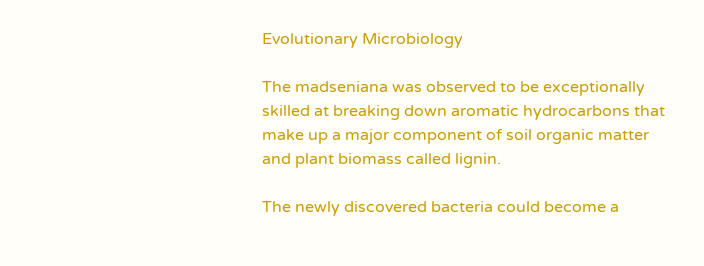Evolutionary Microbiology

The madseniana was observed to be exceptionally skilled at breaking down aromatic hydrocarbons that make up a major component of soil organic matter and plant biomass called lignin.

The newly discovered bacteria could become a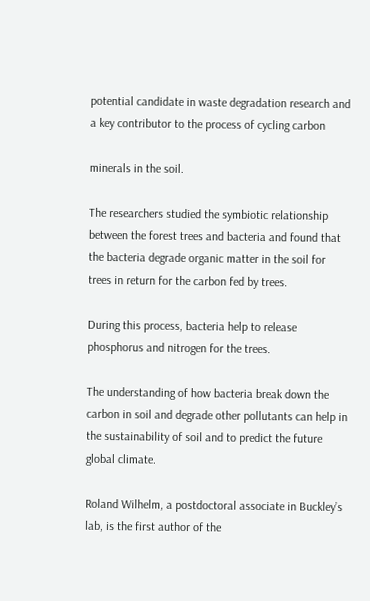potential candidate in waste degradation research and a key contributor to the process of cycling carbon

minerals in the soil.

The researchers studied the symbiotic relationship between the forest trees and bacteria and found that the bacteria degrade organic matter in the soil for trees in return for the carbon fed by trees.

During this process, bacteria help to release phosphorus and nitrogen for the trees.

The understanding of how bacteria break down the carbon in soil and degrade other pollutants can help in the sustainability of soil and to predict the future global climate.

Roland Wilhelm, a postdoctoral associate in Buckley’s lab, is the first author of the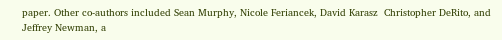paper. Other co-authors included Sean Murphy, Nicole Feriancek, David Karasz  Christopher DeRito, and Jeffrey Newman, a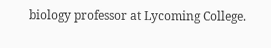biology professor at Lycoming College.